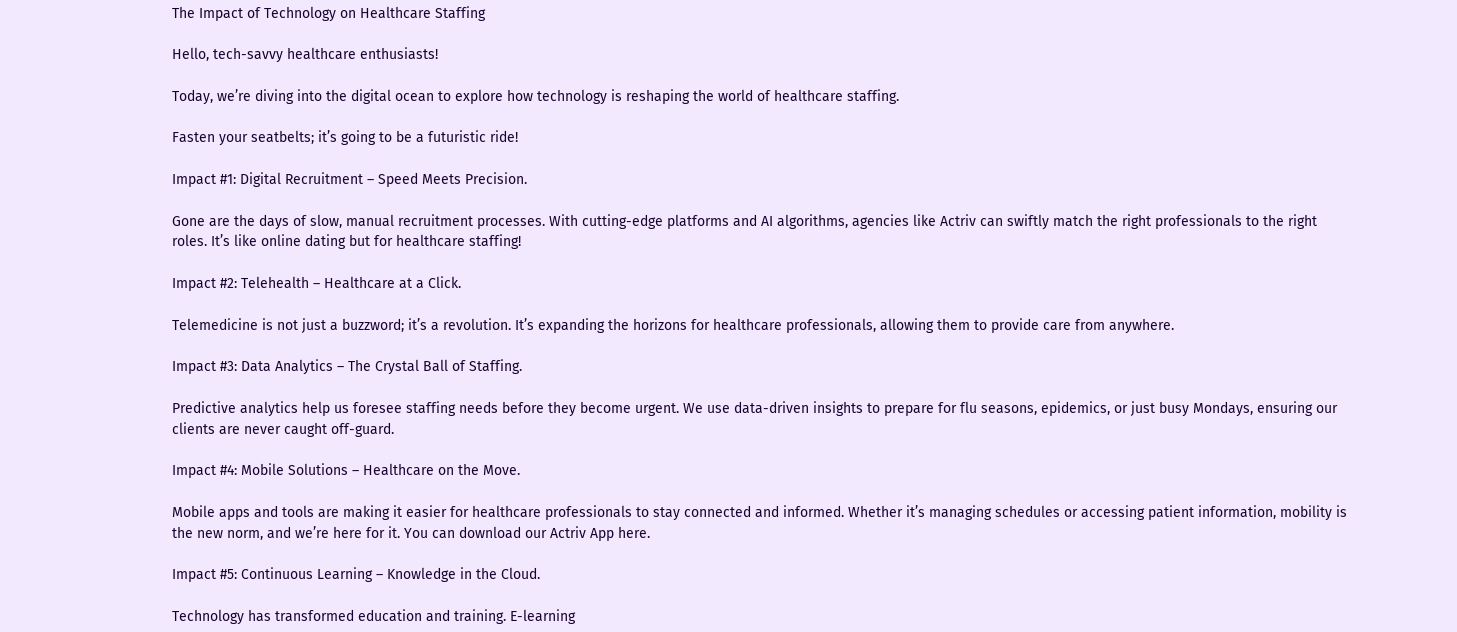The Impact of Technology on Healthcare Staffing

Hello, tech-savvy healthcare enthusiasts!

Today, we’re diving into the digital ocean to explore how technology is reshaping the world of healthcare staffing.

Fasten your seatbelts; it’s going to be a futuristic ride!

Impact #1: Digital Recruitment – Speed Meets Precision.

Gone are the days of slow, manual recruitment processes. With cutting-edge platforms and AI algorithms, agencies like Actriv can swiftly match the right professionals to the right roles. It’s like online dating but for healthcare staffing!

Impact #2: Telehealth – Healthcare at a Click.

Telemedicine is not just a buzzword; it’s a revolution. It’s expanding the horizons for healthcare professionals, allowing them to provide care from anywhere.

Impact #3: Data Analytics – The Crystal Ball of Staffing.

Predictive analytics help us foresee staffing needs before they become urgent. We use data-driven insights to prepare for flu seasons, epidemics, or just busy Mondays, ensuring our clients are never caught off-guard.

Impact #4: Mobile Solutions – Healthcare on the Move.

Mobile apps and tools are making it easier for healthcare professionals to stay connected and informed. Whether it’s managing schedules or accessing patient information, mobility is the new norm, and we’re here for it. You can download our Actriv App here.

Impact #5: Continuous Learning – Knowledge in the Cloud.

Technology has transformed education and training. E-learning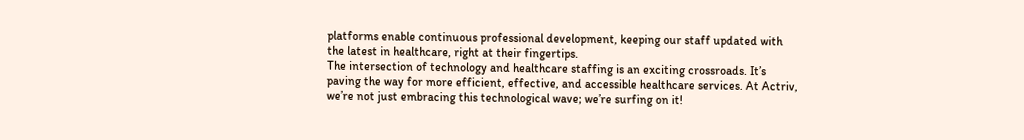platforms enable continuous professional development, keeping our staff updated with the latest in healthcare, right at their fingertips.
The intersection of technology and healthcare staffing is an exciting crossroads. It’s paving the way for more efficient, effective, and accessible healthcare services. At Actriv, we’re not just embracing this technological wave; we’re surfing on it!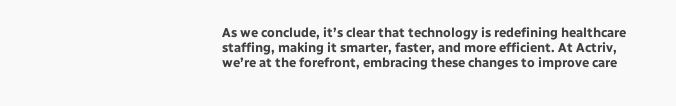As we conclude, it’s clear that technology is redefining healthcare staffing, making it smarter, faster, and more efficient. At Actriv, we’re at the forefront, embracing these changes to improve care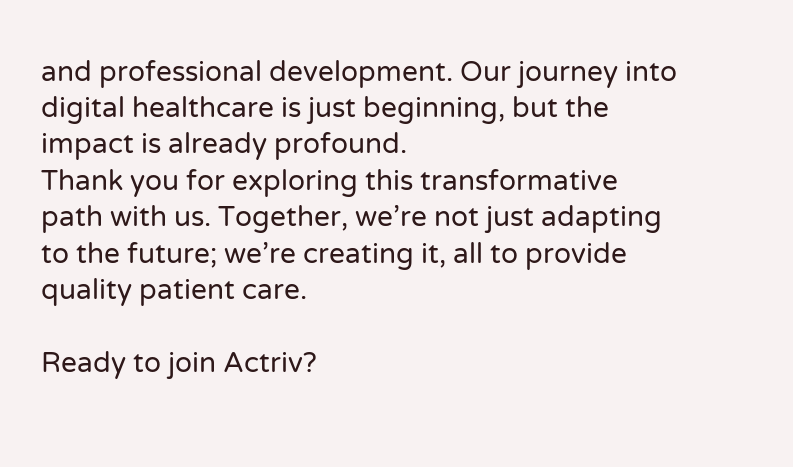and professional development. Our journey into digital healthcare is just beginning, but the impact is already profound.
Thank you for exploring this transformative path with us. Together, we’re not just adapting to the future; we’re creating it, all to provide quality patient care.

Ready to join Actriv?